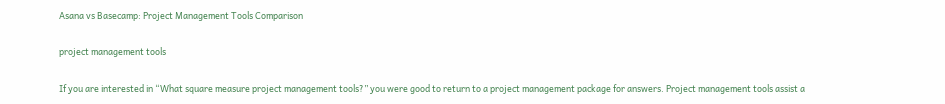Asana vs Basecamp: Project Management Tools Comparison

project management tools

If you are interested in “What square measure project management tools?” you were good to return to a project management package for answers. Project management tools assist a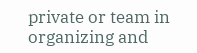private or team in organizing and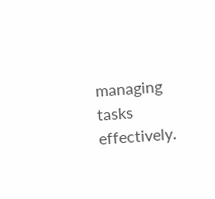managing tasks effectively.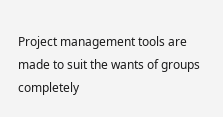Project management tools are made to suit the wants of groups completely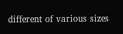different of various sizes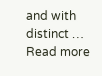and with distinct … Read more